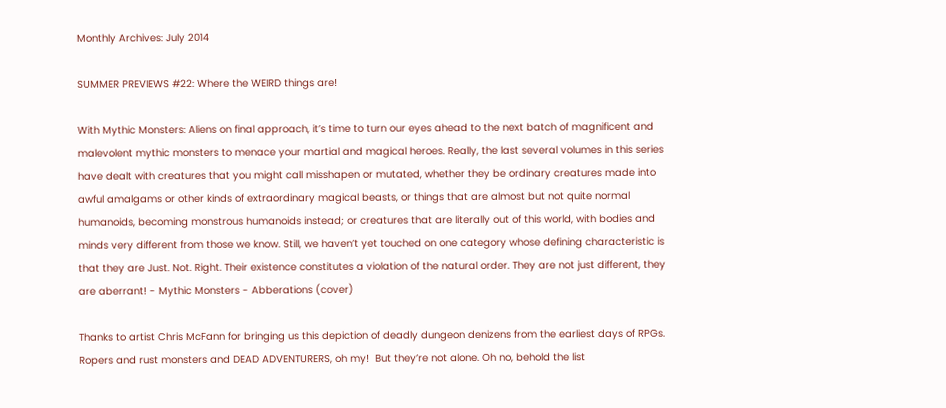Monthly Archives: July 2014

SUMMER PREVIEWS #22: Where the WEIRD things are!

With Mythic Monsters: Aliens on final approach, it’s time to turn our eyes ahead to the next batch of magnificent and malevolent mythic monsters to menace your martial and magical heroes. Really, the last several volumes in this series have dealt with creatures that you might call misshapen or mutated, whether they be ordinary creatures made into awful amalgams or other kinds of extraordinary magical beasts, or things that are almost but not quite normal humanoids, becoming monstrous humanoids instead; or creatures that are literally out of this world, with bodies and minds very different from those we know. Still, we haven’t yet touched on one category whose defining characteristic is that they are Just. Not. Right. Their existence constitutes a violation of the natural order. They are not just different, they are aberrant! - Mythic Monsters - Abberations (cover)

Thanks to artist Chris McFann for bringing us this depiction of deadly dungeon denizens from the earliest days of RPGs. Ropers and rust monsters and DEAD ADVENTURERS, oh my!  But they’re not alone. Oh no, behold the list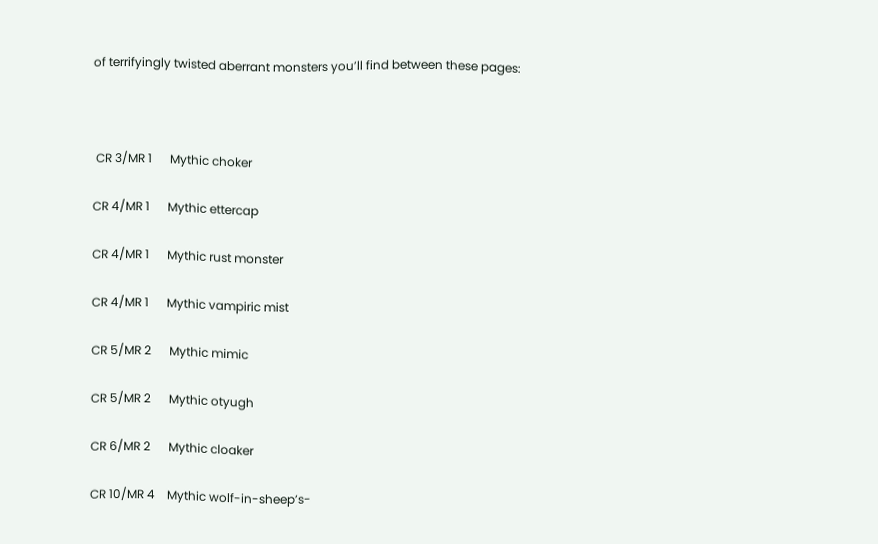of terrifyingly twisted aberrant monsters you’ll find between these pages:



 CR 3/MR 1      Mythic choker

CR 4/MR 1      Mythic ettercap

CR 4/MR 1      Mythic rust monster

CR 4/MR 1      Mythic vampiric mist

CR 5/MR 2      Mythic mimic

CR 5/MR 2      Mythic otyugh

CR 6/MR 2      Mythic cloaker

CR 10/MR 4    Mythic wolf-in-sheep’s-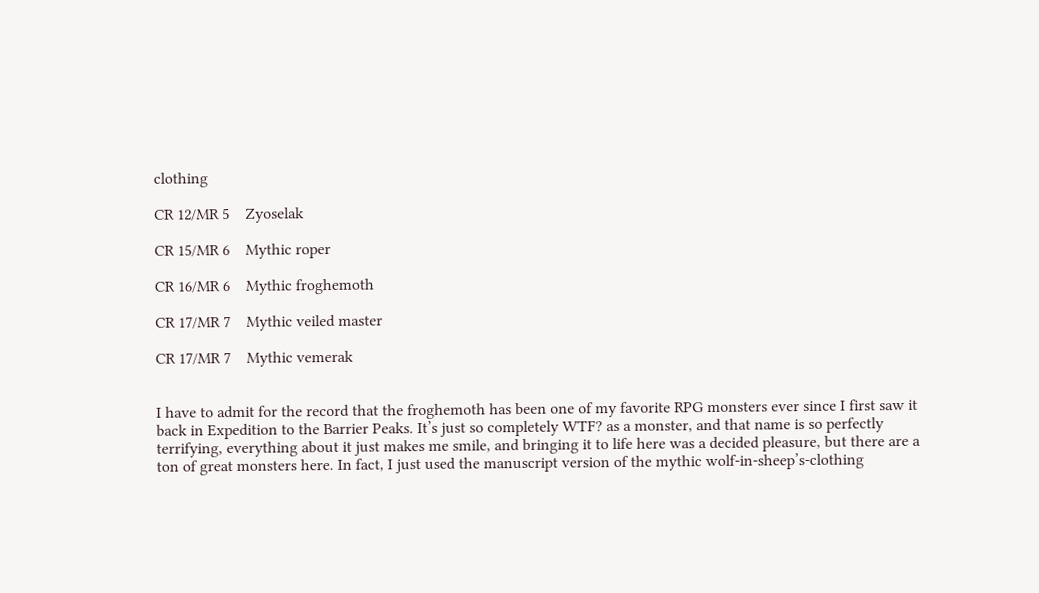clothing

CR 12/MR 5    Zyoselak

CR 15/MR 6    Mythic roper

CR 16/MR 6    Mythic froghemoth

CR 17/MR 7    Mythic veiled master

CR 17/MR 7    Mythic vemerak


I have to admit for the record that the froghemoth has been one of my favorite RPG monsters ever since I first saw it back in Expedition to the Barrier Peaks. It’s just so completely WTF? as a monster, and that name is so perfectly terrifying, everything about it just makes me smile, and bringing it to life here was a decided pleasure, but there are a ton of great monsters here. In fact, I just used the manuscript version of the mythic wolf-in-sheep’s-clothing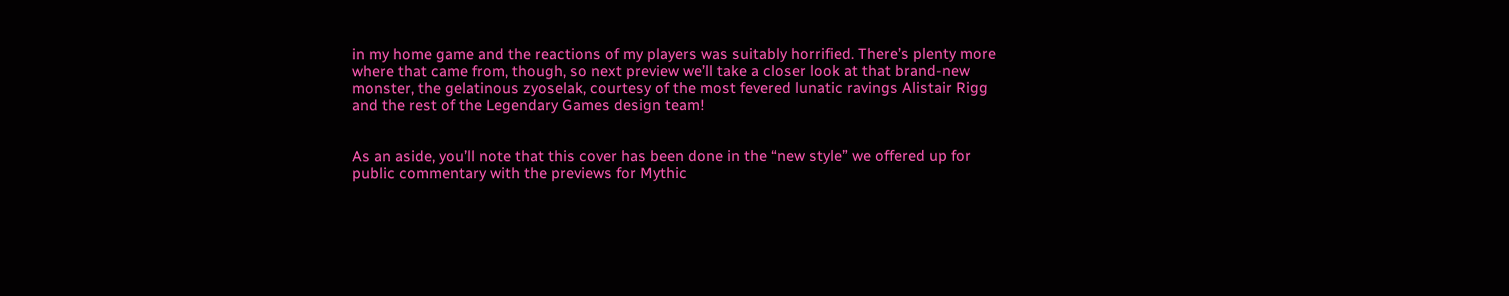in my home game and the reactions of my players was suitably horrified. There’s plenty more where that came from, though, so next preview we’ll take a closer look at that brand-new monster, the gelatinous zyoselak, courtesy of the most fevered lunatic ravings Alistair Rigg and the rest of the Legendary Games design team!


As an aside, you’ll note that this cover has been done in the “new style” we offered up for public commentary with the previews for Mythic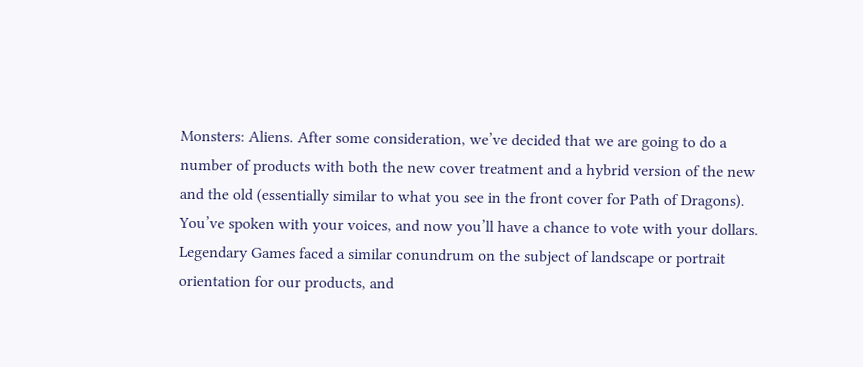Monsters: Aliens. After some consideration, we’ve decided that we are going to do a number of products with both the new cover treatment and a hybrid version of the new and the old (essentially similar to what you see in the front cover for Path of Dragons). You’ve spoken with your voices, and now you’ll have a chance to vote with your dollars. Legendary Games faced a similar conundrum on the subject of landscape or portrait orientation for our products, and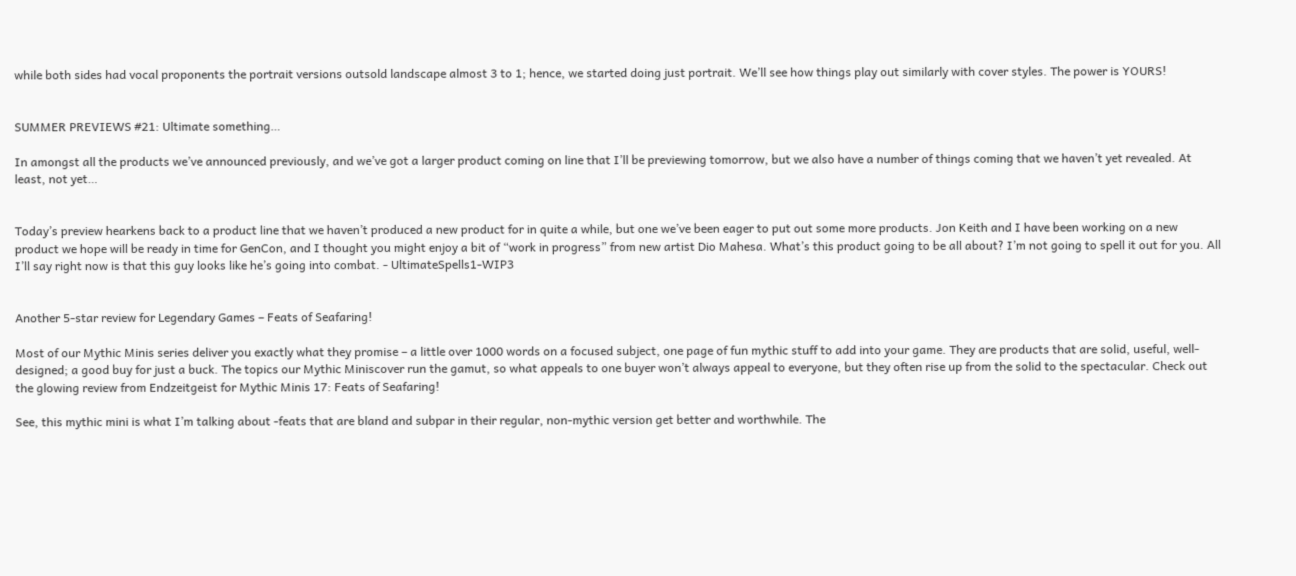while both sides had vocal proponents the portrait versions outsold landscape almost 3 to 1; hence, we started doing just portrait. We’ll see how things play out similarly with cover styles. The power is YOURS!


SUMMER PREVIEWS #21: Ultimate something…

In amongst all the products we’ve announced previously, and we’ve got a larger product coming on line that I’ll be previewing tomorrow, but we also have a number of things coming that we haven’t yet revealed. At least, not yet…


Today’s preview hearkens back to a product line that we haven’t produced a new product for in quite a while, but one we’ve been eager to put out some more products. Jon Keith and I have been working on a new product we hope will be ready in time for GenCon, and I thought you might enjoy a bit of “work in progress” from new artist Dio Mahesa. What’s this product going to be all about? I’m not going to spell it out for you. All I’ll say right now is that this guy looks like he’s going into combat. - UltimateSpells1-WIP3


Another 5-star review for Legendary Games – Feats of Seafaring!

Most of our Mythic Minis series deliver you exactly what they promise – a little over 1000 words on a focused subject, one page of fun mythic stuff to add into your game. They are products that are solid, useful, well-designed; a good buy for just a buck. The topics our Mythic Miniscover run the gamut, so what appeals to one buyer won’t always appeal to everyone, but they often rise up from the solid to the spectacular. Check out the glowing review from Endzeitgeist for Mythic Minis 17: Feats of Seafaring!

See, this mythic mini is what I’m talking about -feats that are bland and subpar in their regular, non-mythic version get better and worthwhile. The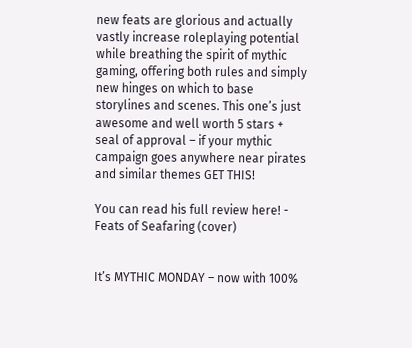new feats are glorious and actually vastly increase roleplaying potential while breathing the spirit of mythic gaming, offering both rules and simply new hinges on which to base storylines and scenes. This one’s just awesome and well worth 5 stars + seal of approval – if your mythic campaign goes anywhere near pirates and similar themes GET THIS!

You can read his full review here! - Feats of Seafaring (cover)


It’s MYTHIC MONDAY – now with 100%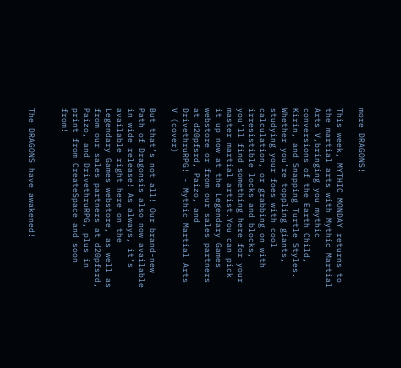more DRAGONS!

This week, MYTHIC MONDAY returns to the martial arts with Mythic Martial Arts V,bringing you mythic conversions of the Earth Child, Kirin, and Snapping Turtle Styles. Whether you’re toppling giants, studying your foes with cool calculation, or grabbing on with irresistible locks and blocks, you’ll find something here for your master martial artist.You can pick it up now at the Legendary Games webstore or from our sales partners at d20pfsrd, Paizo, and DrivethruRPG! - Mythic Martial Arts V (cover)

But that’s not all! Our brand-new Path of Dragonsis also now available in wide release! As always, it’s available right here on the Legendary Games webstore, as well as from our sales partners at d20pfsrd, Paizo, and DrivethruRPG, plus in print from CreateSpace and soon from!


The DRAGONS have awakened!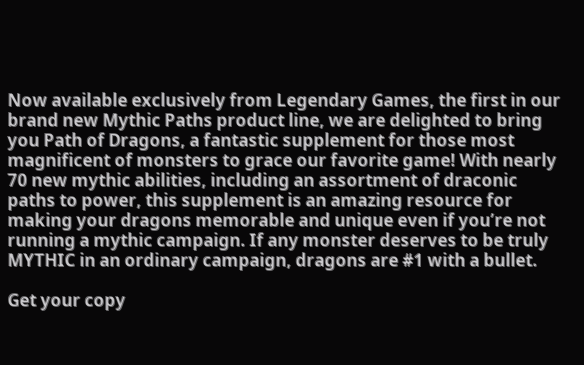Now available exclusively from Legendary Games, the first in our brand new Mythic Paths product line, we are delighted to bring you Path of Dragons, a fantastic supplement for those most magnificent of monsters to grace our favorite game! With nearly 70 new mythic abilities, including an assortment of draconic paths to power, this supplement is an amazing resource for making your dragons memorable and unique even if you’re not running a mythic campaign. If any monster deserves to be truly MYTHIC in an ordinary campaign, dragons are #1 with a bullet.

Get your copy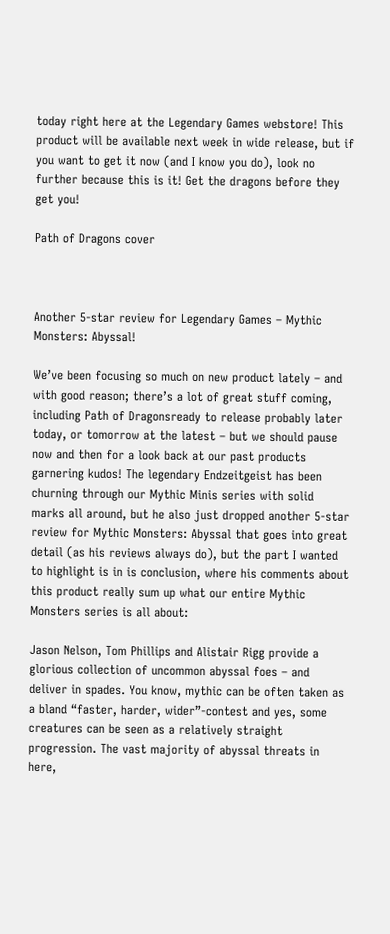today right here at the Legendary Games webstore! This product will be available next week in wide release, but if you want to get it now (and I know you do), look no further because this is it! Get the dragons before they get you!

Path of Dragons cover



Another 5-star review for Legendary Games – Mythic Monsters: Abyssal!

We’ve been focusing so much on new product lately – and with good reason; there’s a lot of great stuff coming, including Path of Dragonsready to release probably later today, or tomorrow at the latest – but we should pause now and then for a look back at our past products garnering kudos! The legendary Endzeitgeist has been churning through our Mythic Minis series with solid marks all around, but he also just dropped another 5-star review for Mythic Monsters: Abyssal that goes into great detail (as his reviews always do), but the part I wanted to highlight is in is conclusion, where his comments about this product really sum up what our entire Mythic Monsters series is all about:

Jason Nelson, Tom Phillips and Alistair Rigg provide a glorious collection of uncommon abyssal foes – and deliver in spades. You know, mythic can be often taken as a bland “faster, harder, wider”-contest and yes, some creatures can be seen as a relatively straight progression. The vast majority of abyssal threats in here,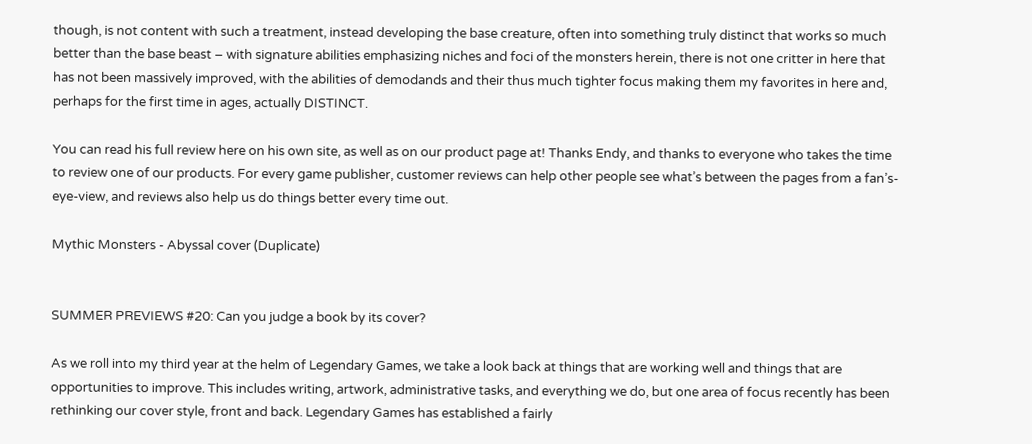though, is not content with such a treatment, instead developing the base creature, often into something truly distinct that works so much better than the base beast – with signature abilities emphasizing niches and foci of the monsters herein, there is not one critter in here that has not been massively improved, with the abilities of demodands and their thus much tighter focus making them my favorites in here and, perhaps for the first time in ages, actually DISTINCT.

You can read his full review here on his own site, as well as on our product page at! Thanks Endy, and thanks to everyone who takes the time to review one of our products. For every game publisher, customer reviews can help other people see what’s between the pages from a fan’s-eye-view, and reviews also help us do things better every time out.

Mythic Monsters - Abyssal cover (Duplicate)


SUMMER PREVIEWS #20: Can you judge a book by its cover?

As we roll into my third year at the helm of Legendary Games, we take a look back at things that are working well and things that are opportunities to improve. This includes writing, artwork, administrative tasks, and everything we do, but one area of focus recently has been rethinking our cover style, front and back. Legendary Games has established a fairly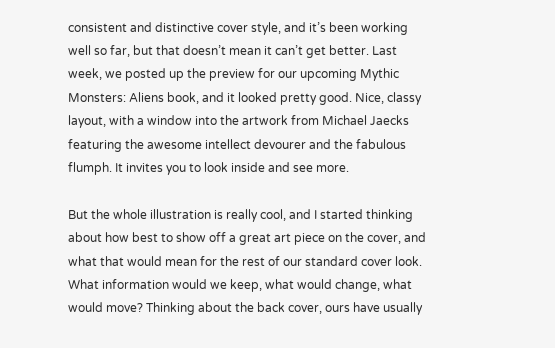consistent and distinctive cover style, and it’s been working well so far, but that doesn’t mean it can’t get better. Last week, we posted up the preview for our upcoming Mythic Monsters: Aliens book, and it looked pretty good. Nice, classy layout, with a window into the artwork from Michael Jaecks featuring the awesome intellect devourer and the fabulous flumph. It invites you to look inside and see more.

But the whole illustration is really cool, and I started thinking about how best to show off a great art piece on the cover, and what that would mean for the rest of our standard cover look. What information would we keep, what would change, what would move? Thinking about the back cover, ours have usually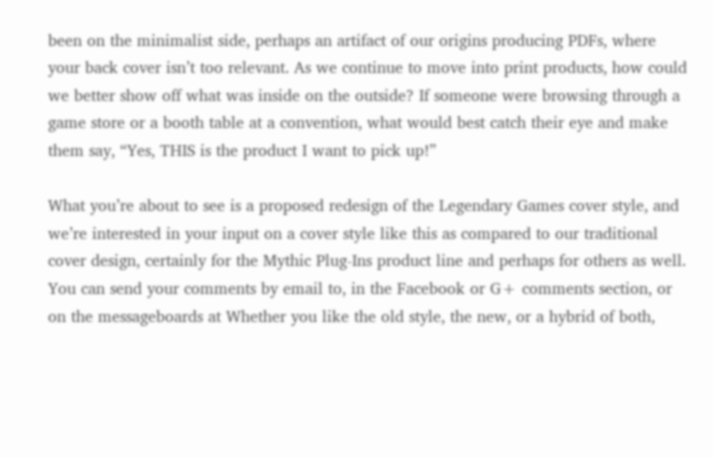been on the minimalist side, perhaps an artifact of our origins producing PDFs, where your back cover isn’t too relevant. As we continue to move into print products, how could we better show off what was inside on the outside? If someone were browsing through a game store or a booth table at a convention, what would best catch their eye and make them say, “Yes, THIS is the product I want to pick up!”

What you’re about to see is a proposed redesign of the Legendary Games cover style, and we’re interested in your input on a cover style like this as compared to our traditional cover design, certainly for the Mythic Plug-Ins product line and perhaps for others as well. You can send your comments by email to, in the Facebook or G+ comments section, or on the messageboards at Whether you like the old style, the new, or a hybrid of both,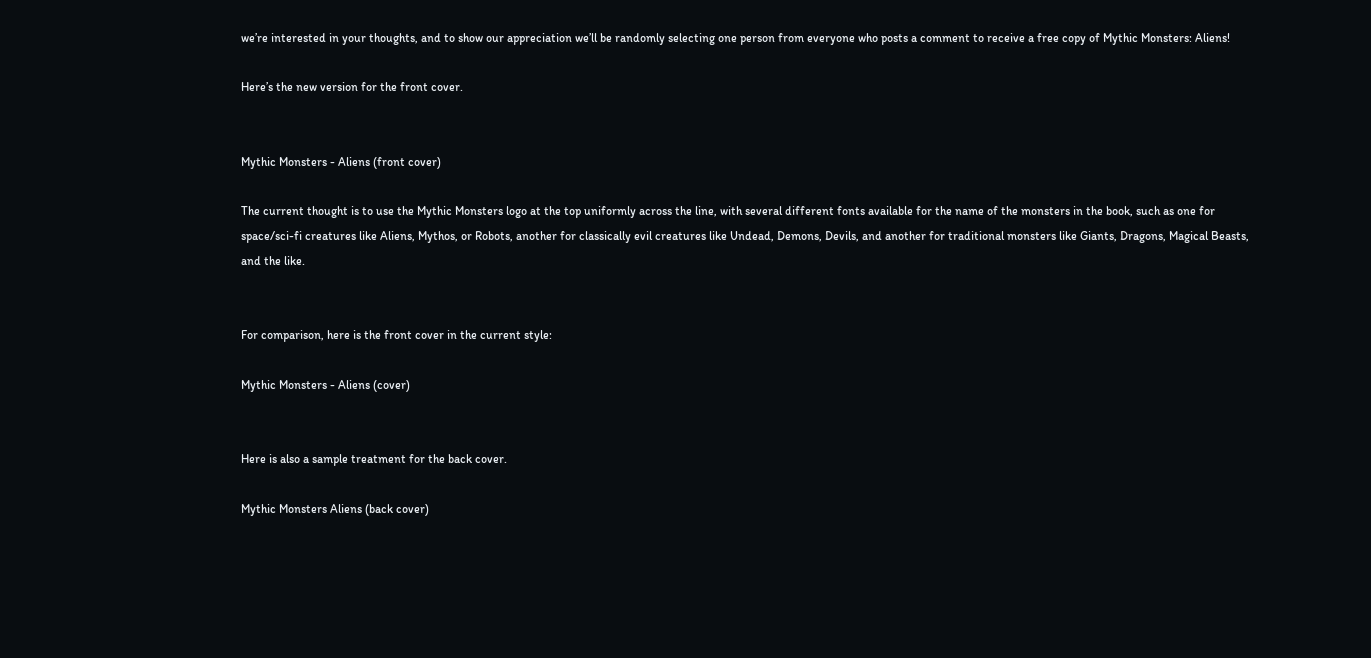we’re interested in your thoughts, and to show our appreciation we’ll be randomly selecting one person from everyone who posts a comment to receive a free copy of Mythic Monsters: Aliens!

Here’s the new version for the front cover.


Mythic Monsters - Aliens (front cover)

The current thought is to use the Mythic Monsters logo at the top uniformly across the line, with several different fonts available for the name of the monsters in the book, such as one for space/sci-fi creatures like Aliens, Mythos, or Robots, another for classically evil creatures like Undead, Demons, Devils, and another for traditional monsters like Giants, Dragons, Magical Beasts, and the like.


For comparison, here is the front cover in the current style:

Mythic Monsters - Aliens (cover)


Here is also a sample treatment for the back cover.

Mythic Monsters Aliens (back cover)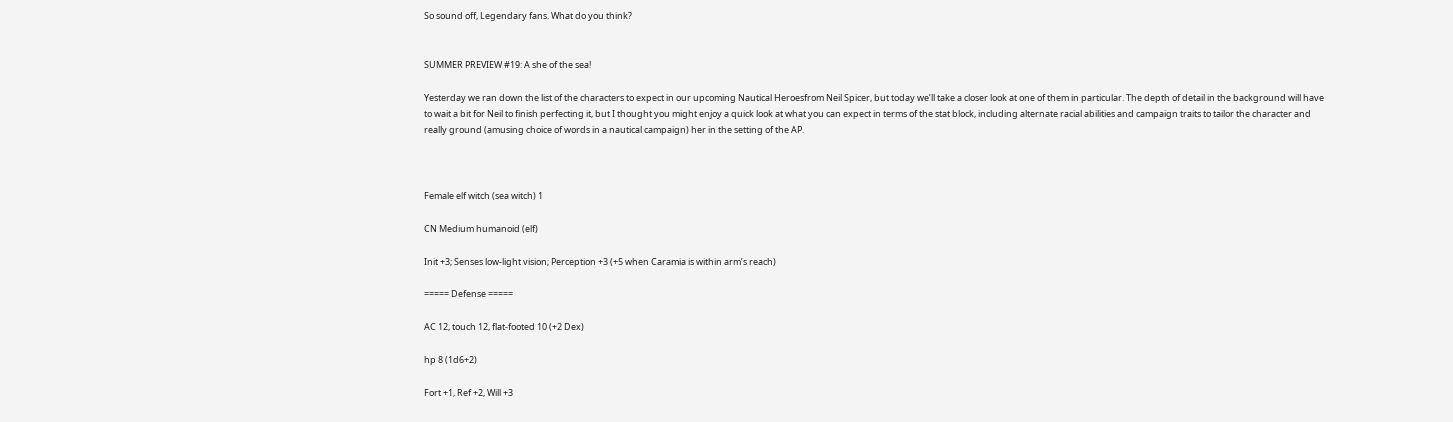So sound off, Legendary fans. What do you think?


SUMMER PREVIEW #19: A she of the sea!

Yesterday we ran down the list of the characters to expect in our upcoming Nautical Heroesfrom Neil Spicer, but today we’ll take a closer look at one of them in particular. The depth of detail in the background will have to wait a bit for Neil to finish perfecting it, but I thought you might enjoy a quick look at what you can expect in terms of the stat block, including alternate racial abilities and campaign traits to tailor the character and really ground (amusing choice of words in a nautical campaign) her in the setting of the AP.



Female elf witch (sea witch) 1

CN Medium humanoid (elf)

Init +3; Senses low-light vision; Perception +3 (+5 when Caramia is within arm’s reach)

===== Defense =====

AC 12, touch 12, flat-footed 10 (+2 Dex)

hp 8 (1d6+2)

Fort +1, Ref +2, Will +3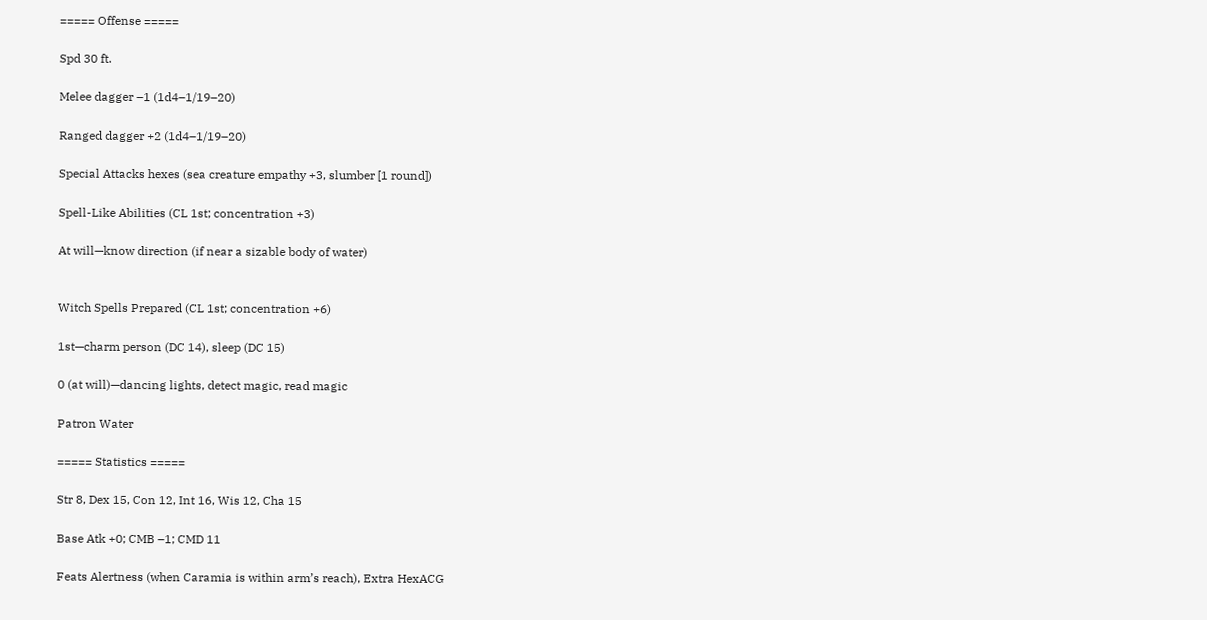===== Offense =====

Spd 30 ft.

Melee dagger –1 (1d4–1/19–20)

Ranged dagger +2 (1d4–1/19–20)

Special Attacks hexes (sea creature empathy +3, slumber [1 round])

Spell-Like Abilities (CL 1st; concentration +3)

At will—know direction (if near a sizable body of water)


Witch Spells Prepared (CL 1st; concentration +6)

1st—charm person (DC 14), sleep (DC 15)

0 (at will)—dancing lights, detect magic, read magic

Patron Water

===== Statistics =====

Str 8, Dex 15, Con 12, Int 16, Wis 12, Cha 15

Base Atk +0; CMB –1; CMD 11

Feats Alertness (when Caramia is within arm’s reach), Extra HexACG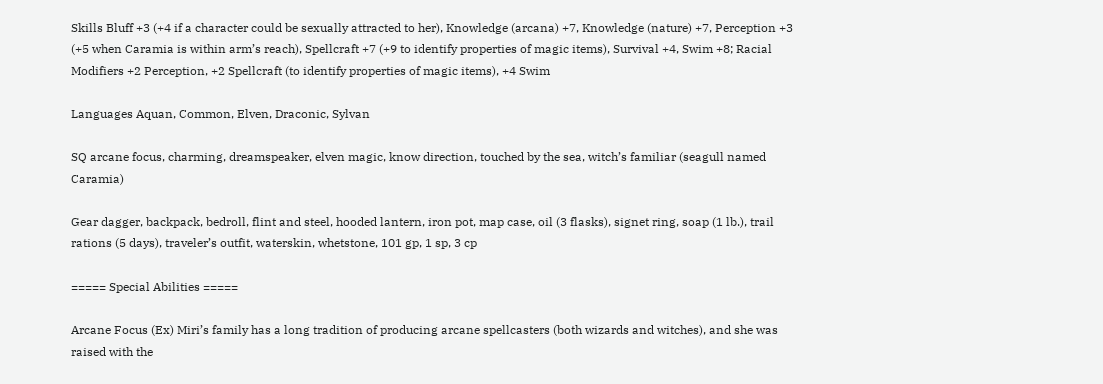Skills Bluff +3 (+4 if a character could be sexually attracted to her), Knowledge (arcana) +7, Knowledge (nature) +7, Perception +3 (+5 when Caramia is within arm’s reach), Spellcraft +7 (+9 to identify properties of magic items), Survival +4, Swim +8; Racial Modifiers +2 Perception, +2 Spellcraft (to identify properties of magic items), +4 Swim

Languages Aquan, Common, Elven, Draconic, Sylvan

SQ arcane focus, charming, dreamspeaker, elven magic, know direction, touched by the sea, witch’s familiar (seagull named Caramia)

Gear dagger, backpack, bedroll, flint and steel, hooded lantern, iron pot, map case, oil (3 flasks), signet ring, soap (1 lb.), trail rations (5 days), traveler’s outfit, waterskin, whetstone, 101 gp, 1 sp, 3 cp

===== Special Abilities =====

Arcane Focus (Ex) Miri’s family has a long tradition of producing arcane spellcasters (both wizards and witches), and she was raised with the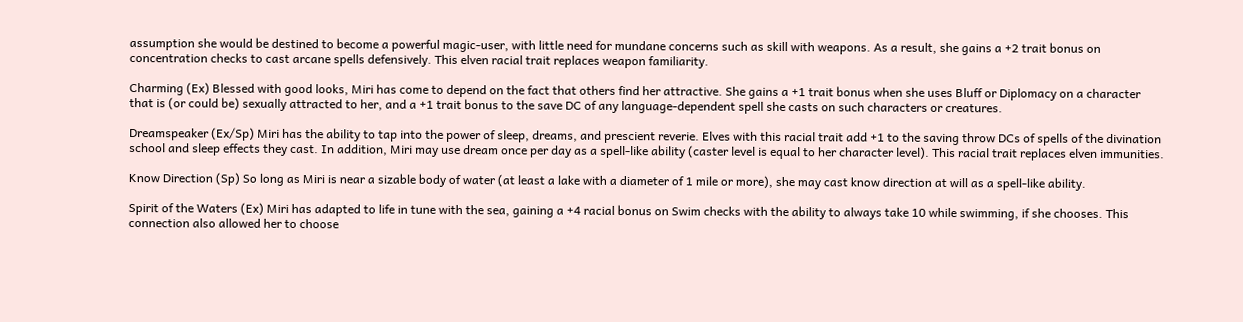assumption she would be destined to become a powerful magic-user, with little need for mundane concerns such as skill with weapons. As a result, she gains a +2 trait bonus on concentration checks to cast arcane spells defensively. This elven racial trait replaces weapon familiarity.

Charming (Ex) Blessed with good looks, Miri has come to depend on the fact that others find her attractive. She gains a +1 trait bonus when she uses Bluff or Diplomacy on a character that is (or could be) sexually attracted to her, and a +1 trait bonus to the save DC of any language-dependent spell she casts on such characters or creatures.

Dreamspeaker (Ex/Sp) Miri has the ability to tap into the power of sleep, dreams, and prescient reverie. Elves with this racial trait add +1 to the saving throw DCs of spells of the divination school and sleep effects they cast. In addition, Miri may use dream once per day as a spell-like ability (caster level is equal to her character level). This racial trait replaces elven immunities.

Know Direction (Sp) So long as Miri is near a sizable body of water (at least a lake with a diameter of 1 mile or more), she may cast know direction at will as a spell-like ability.

Spirit of the Waters (Ex) Miri has adapted to life in tune with the sea, gaining a +4 racial bonus on Swim checks with the ability to always take 10 while swimming, if she chooses. This connection also allowed her to choose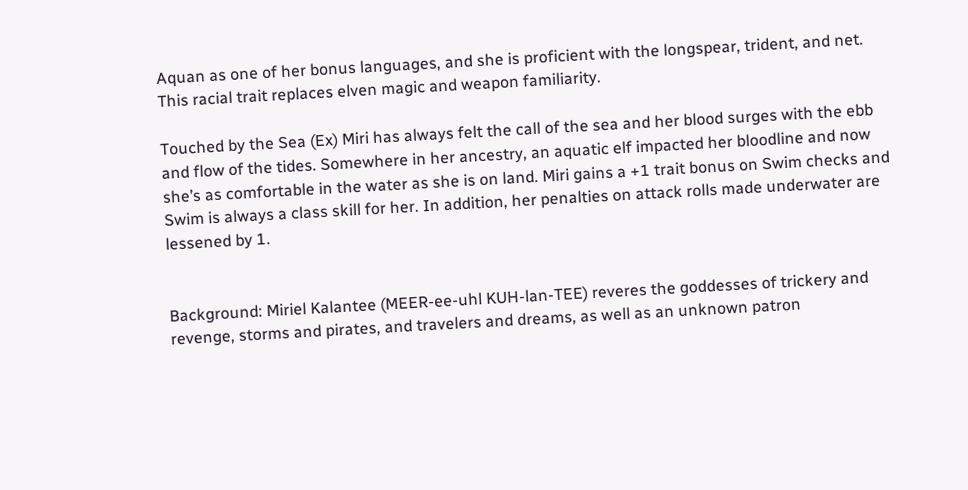Aquan as one of her bonus languages, and she is proficient with the longspear, trident, and net. This racial trait replaces elven magic and weapon familiarity.

Touched by the Sea (Ex) Miri has always felt the call of the sea and her blood surges with the ebb and flow of the tides. Somewhere in her ancestry, an aquatic elf impacted her bloodline and now she’s as comfortable in the water as she is on land. Miri gains a +1 trait bonus on Swim checks and Swim is always a class skill for her. In addition, her penalties on attack rolls made underwater are lessened by 1.


Background: Miriel Kalantee (MEER-ee-uhl KUH-lan-TEE) reveres the goddesses of trickery and revenge, storms and pirates, and travelers and dreams, as well as an unknown patron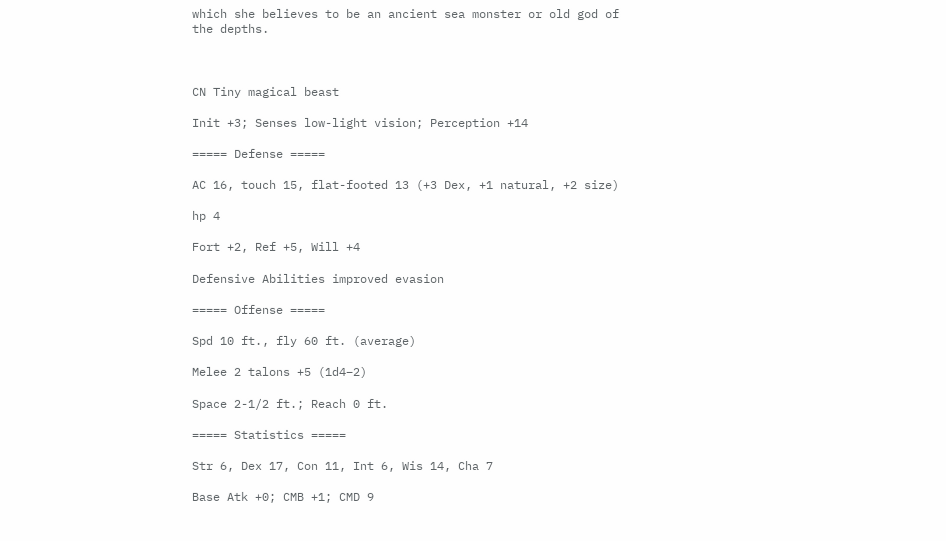which she believes to be an ancient sea monster or old god of the depths.



CN Tiny magical beast

Init +3; Senses low-light vision; Perception +14

===== Defense =====

AC 16, touch 15, flat-footed 13 (+3 Dex, +1 natural, +2 size)

hp 4

Fort +2, Ref +5, Will +4

Defensive Abilities improved evasion

===== Offense =====

Spd 10 ft., fly 60 ft. (average)

Melee 2 talons +5 (1d4–2)

Space 2-1/2 ft.; Reach 0 ft.

===== Statistics =====

Str 6, Dex 17, Con 11, Int 6, Wis 14, Cha 7

Base Atk +0; CMB +1; CMD 9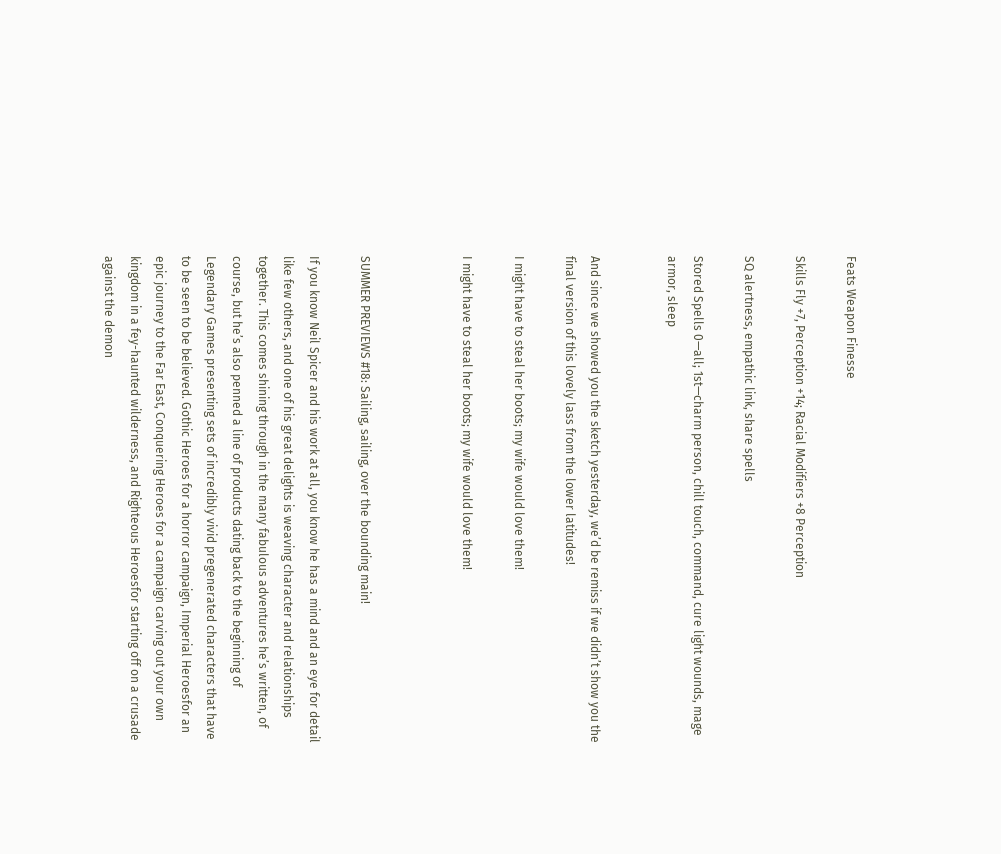Feats Weapon Finesse

Skills Fly +7, Perception +14; Racial Modifiers +8 Perception

SQ alertness, empathic link, share spells

Stored Spells 0—all; 1st—charm person, chill touch, command, cure light wounds, mage armor, sleep


And since we showed you the sketch yesterday, we’d be remiss if we didn’t show you the final version of this lovely lass from the lower latitudes!

I might have to steal her boots; my wife would love them!

I might have to steal her boots; my wife would love them!



SUMMER PREVIEWS #18: Sailing, sailing, over the bounding main!

If you know Neil Spicer and his work at all, you know he has a mind and an eye for detail like few others, and one of his great delights is weaving character and relationships together. This comes shining through in the many fabulous adventures he’s written, of course, but he’s also penned a line of products dating back to the beginning of Legendary Games presenting sets of incredibly vivid pregenerated characters that have to be seen to be believed. Gothic Heroes for a horror campaign, Imperial Heroesfor an epic journey to the Far East, Conquering Heroes for a campaign carving out your own kingdom in a fey-haunted wilderness, and Righteous Heroesfor starting off on a crusade against the demon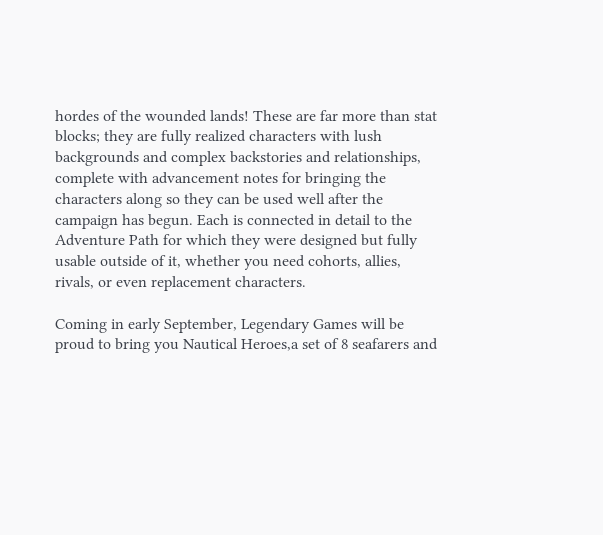hordes of the wounded lands! These are far more than stat blocks; they are fully realized characters with lush backgrounds and complex backstories and relationships, complete with advancement notes for bringing the characters along so they can be used well after the campaign has begun. Each is connected in detail to the Adventure Path for which they were designed but fully usable outside of it, whether you need cohorts, allies, rivals, or even replacement characters.

Coming in early September, Legendary Games will be proud to bring you Nautical Heroes,a set of 8 seafarers and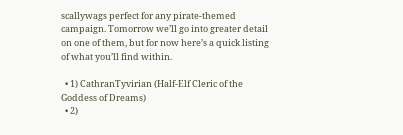scallywags perfect for any pirate-themed campaign. Tomorrow we’ll go into greater detail on one of them, but for now here’s a quick listing of what you’ll find within.

  • 1) CathranTyvirian (Half-Elf Cleric of the Goddess of Dreams)
  • 2)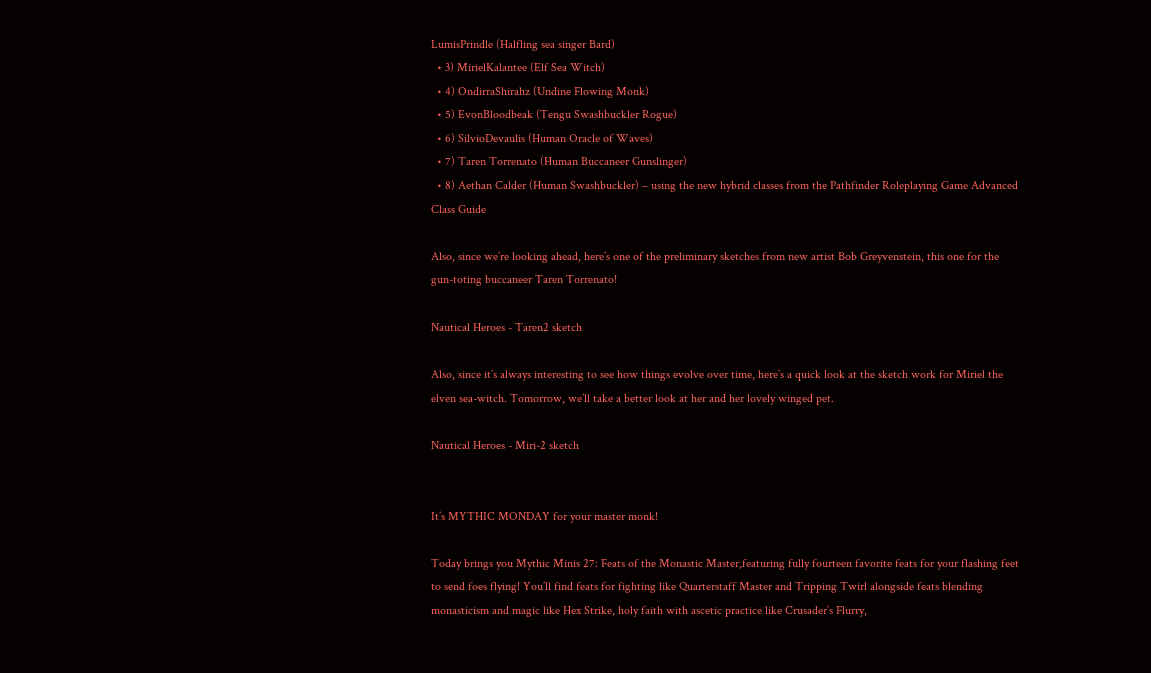LumisPrindle (Halfling sea singer Bard)
  • 3) MirielKalantee (Elf Sea Witch)
  • 4) OndirraShirahz (Undine Flowing Monk)
  • 5) EvonBloodbeak (Tengu Swashbuckler Rogue)
  • 6) SilvioDevaulis (Human Oracle of Waves)
  • 7) Taren Torrenato (Human Buccaneer Gunslinger)
  • 8) Aethan Calder (Human Swashbuckler) – using the new hybrid classes from the Pathfinder Roleplaying Game Advanced Class Guide

Also, since we’re looking ahead, here’s one of the preliminary sketches from new artist Bob Greyvenstein, this one for the gun-toting buccaneer Taren Torrenato!

Nautical Heroes - Taren2 sketch

Also, since it’s always interesting to see how things evolve over time, here’s a quick look at the sketch work for Miriel the elven sea-witch. Tomorrow, we’ll take a better look at her and her lovely winged pet.

Nautical Heroes - Miri-2 sketch


It’s MYTHIC MONDAY for your master monk!

Today brings you Mythic Minis 27: Feats of the Monastic Master,featuring fully fourteen favorite feats for your flashing feet to send foes flying! You’ll find feats for fighting like Quarterstaff Master and Tripping Twirl alongside feats blending monasticism and magic like Hex Strike, holy faith with ascetic practice like Crusader’s Flurry,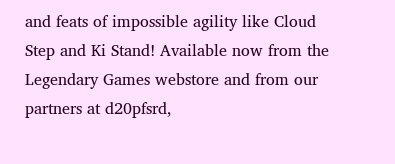and feats of impossible agility like Cloud Step and Ki Stand! Available now from the Legendary Games webstore and from our partners at d20pfsrd,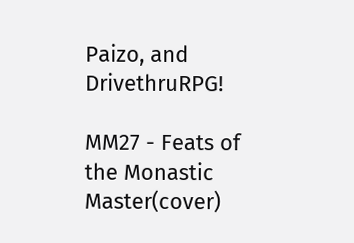Paizo, and DrivethruRPG!

MM27 - Feats of the Monastic Master(cover)